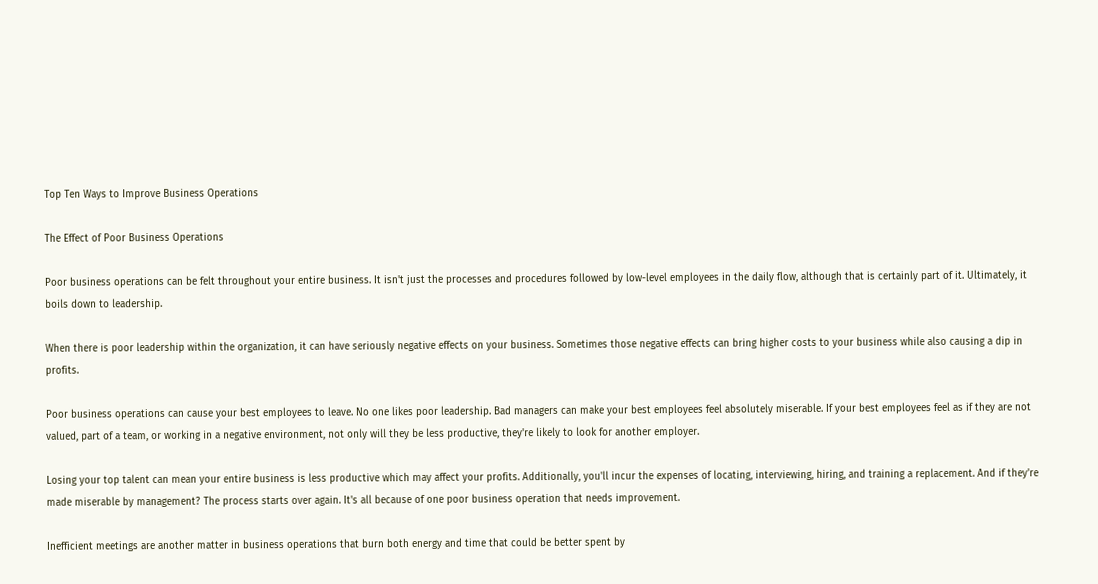Top Ten Ways to Improve Business Operations

The Effect of Poor Business Operations

Poor business operations can be felt throughout your entire business. It isn't just the processes and procedures followed by low-level employees in the daily flow, although that is certainly part of it. Ultimately, it boils down to leadership.

When there is poor leadership within the organization, it can have seriously negative effects on your business. Sometimes those negative effects can bring higher costs to your business while also causing a dip in profits.

Poor business operations can cause your best employees to leave. No one likes poor leadership. Bad managers can make your best employees feel absolutely miserable. If your best employees feel as if they are not valued, part of a team, or working in a negative environment, not only will they be less productive, they're likely to look for another employer.

Losing your top talent can mean your entire business is less productive which may affect your profits. Additionally, you'll incur the expenses of locating, interviewing, hiring, and training a replacement. And if they're made miserable by management? The process starts over again. It's all because of one poor business operation that needs improvement.

Inefficient meetings are another matter in business operations that burn both energy and time that could be better spent by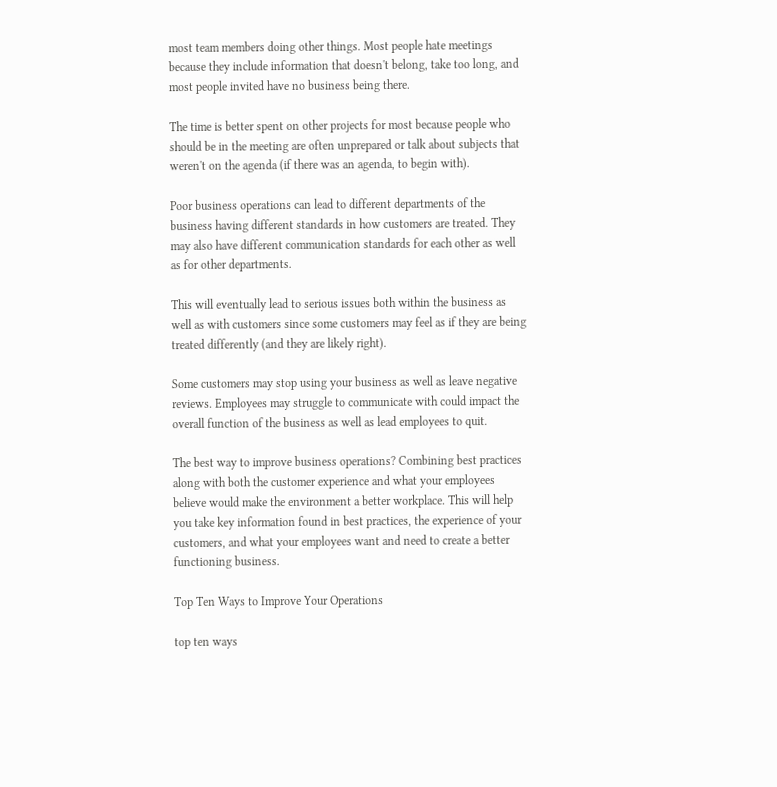most team members doing other things. Most people hate meetings because they include information that doesn't belong, take too long, and most people invited have no business being there.

The time is better spent on other projects for most because people who should be in the meeting are often unprepared or talk about subjects that weren't on the agenda (if there was an agenda, to begin with).

Poor business operations can lead to different departments of the business having different standards in how customers are treated. They may also have different communication standards for each other as well as for other departments.

This will eventually lead to serious issues both within the business as well as with customers since some customers may feel as if they are being treated differently (and they are likely right).

Some customers may stop using your business as well as leave negative reviews. Employees may struggle to communicate with could impact the overall function of the business as well as lead employees to quit.

The best way to improve business operations? Combining best practices along with both the customer experience and what your employees believe would make the environment a better workplace. This will help you take key information found in best practices, the experience of your customers, and what your employees want and need to create a better functioning business.

Top Ten Ways to Improve Your Operations

top ten ways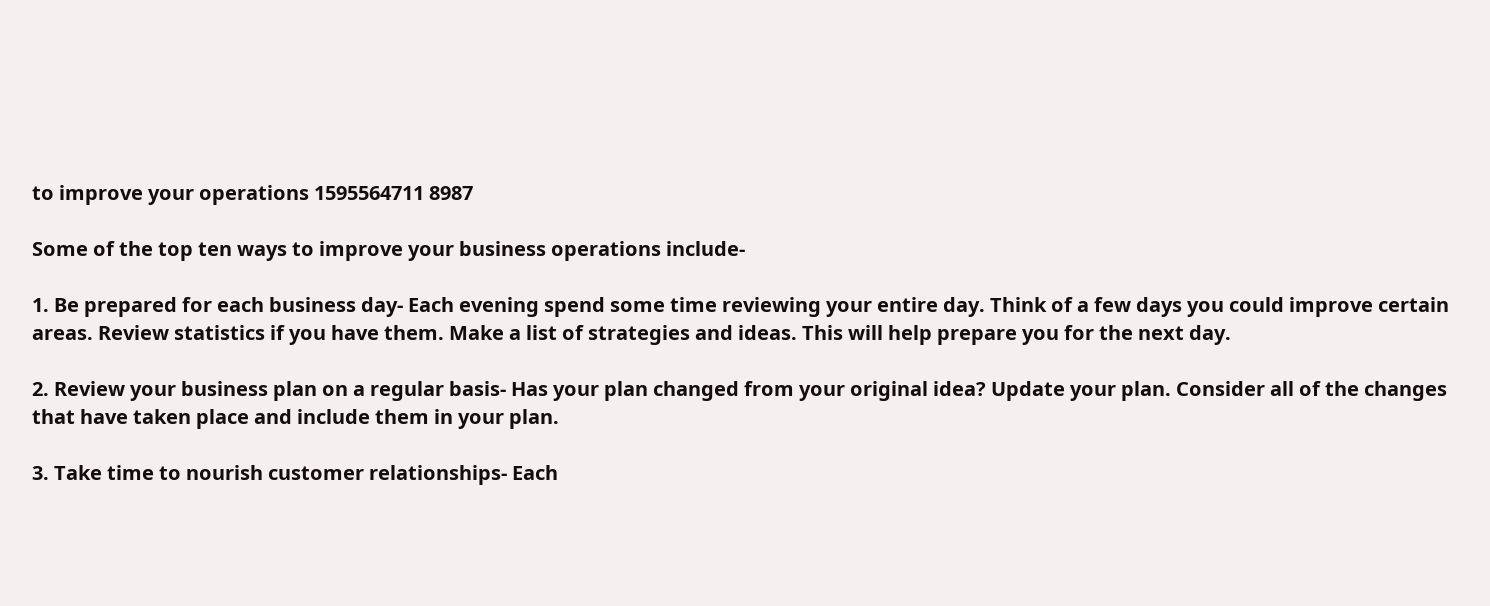to improve your operations 1595564711 8987

Some of the top ten ways to improve your business operations include-

1. Be prepared for each business day- Each evening spend some time reviewing your entire day. Think of a few days you could improve certain areas. Review statistics if you have them. Make a list of strategies and ideas. This will help prepare you for the next day.

2. Review your business plan on a regular basis- Has your plan changed from your original idea? Update your plan. Consider all of the changes that have taken place and include them in your plan.

3. Take time to nourish customer relationships- Each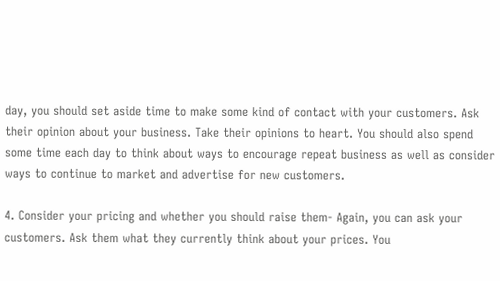day, you should set aside time to make some kind of contact with your customers. Ask their opinion about your business. Take their opinions to heart. You should also spend some time each day to think about ways to encourage repeat business as well as consider ways to continue to market and advertise for new customers.

4. Consider your pricing and whether you should raise them- Again, you can ask your customers. Ask them what they currently think about your prices. You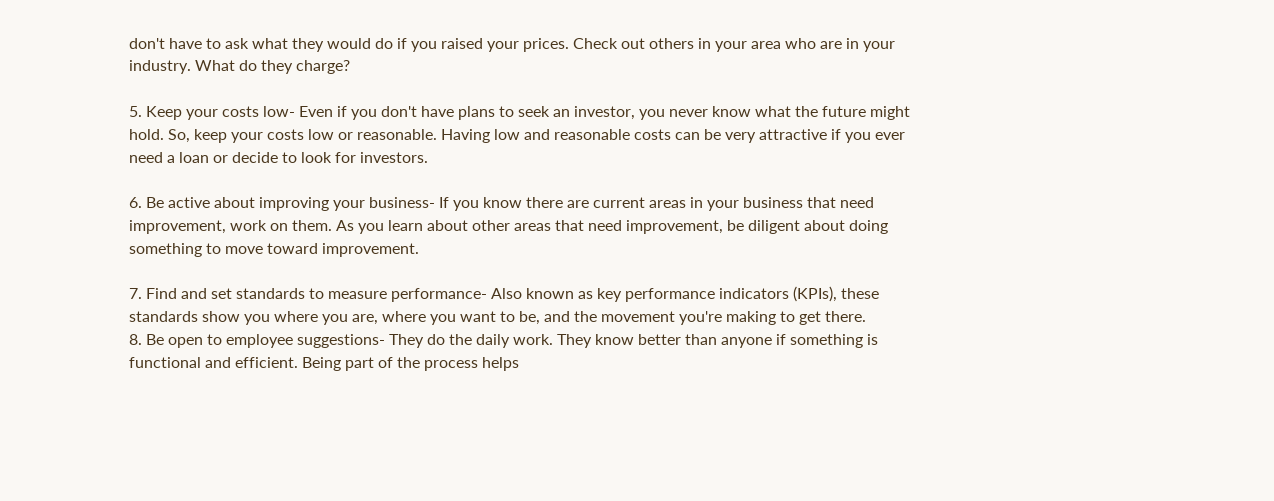don't have to ask what they would do if you raised your prices. Check out others in your area who are in your industry. What do they charge?

5. Keep your costs low- Even if you don't have plans to seek an investor, you never know what the future might hold. So, keep your costs low or reasonable. Having low and reasonable costs can be very attractive if you ever need a loan or decide to look for investors.

6. Be active about improving your business- If you know there are current areas in your business that need improvement, work on them. As you learn about other areas that need improvement, be diligent about doing something to move toward improvement.

7. Find and set standards to measure performance- Also known as key performance indicators (KPIs), these standards show you where you are, where you want to be, and the movement you're making to get there.
8. Be open to employee suggestions- They do the daily work. They know better than anyone if something is functional and efficient. Being part of the process helps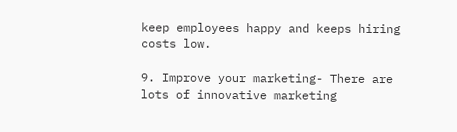keep employees happy and keeps hiring costs low.

9. Improve your marketing- There are lots of innovative marketing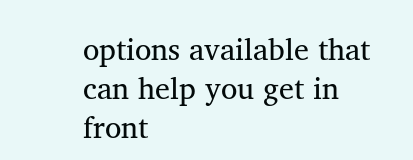options available that can help you get in front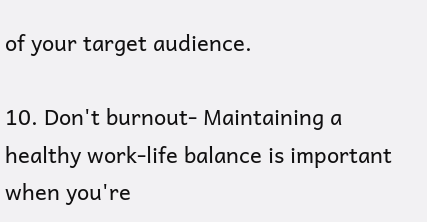of your target audience.

10. Don't burnout- Maintaining a healthy work-life balance is important when you're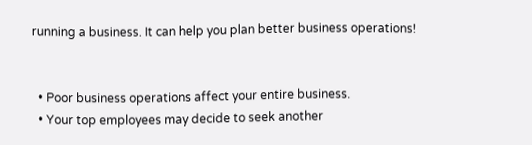running a business. It can help you plan better business operations!


  • Poor business operations affect your entire business.
  • Your top employees may decide to seek another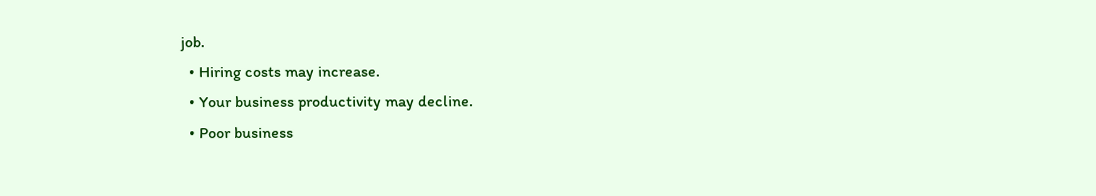job.
  • Hiring costs may increase.
  • Your business productivity may decline.
  • Poor business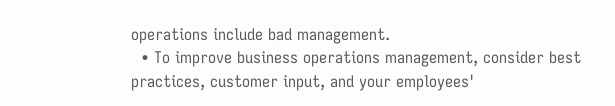operations include bad management.
  • To improve business operations management, consider best practices, customer input, and your employees'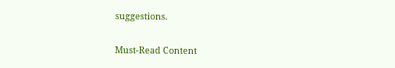suggestions.

Must-Read Content